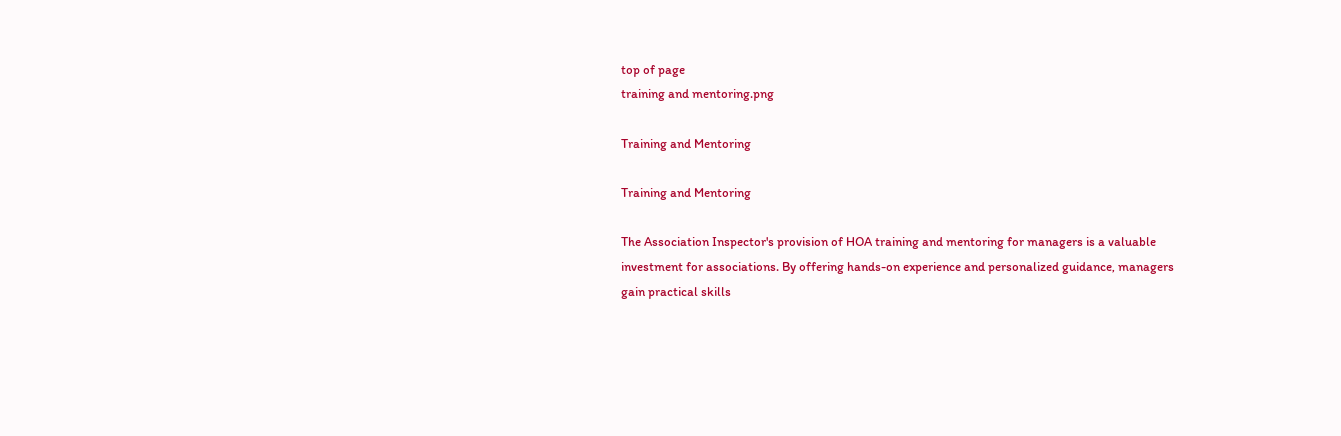top of page
training and mentoring.png

Training and Mentoring

Training and Mentoring

The Association Inspector's provision of HOA training and mentoring for managers is a valuable investment for associations. By offering hands-on experience and personalized guidance, managers gain practical skills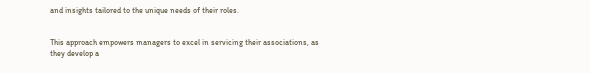and insights tailored to the unique needs of their roles.


This approach empowers managers to excel in servicing their associations, as they develop a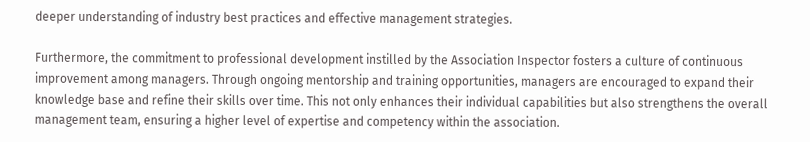deeper understanding of industry best practices and effective management strategies.

Furthermore, the commitment to professional development instilled by the Association Inspector fosters a culture of continuous improvement among managers. Through ongoing mentorship and training opportunities, managers are encouraged to expand their knowledge base and refine their skills over time. This not only enhances their individual capabilities but also strengthens the overall management team, ensuring a higher level of expertise and competency within the association.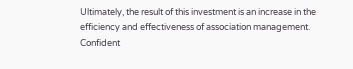Ultimately, the result of this investment is an increase in the efficiency and effectiveness of association management. Confident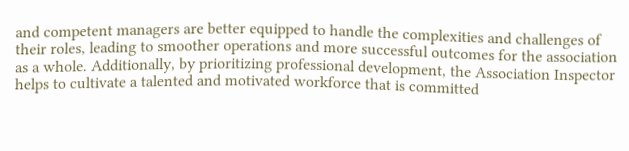and competent managers are better equipped to handle the complexities and challenges of their roles, leading to smoother operations and more successful outcomes for the association as a whole. Additionally, by prioritizing professional development, the Association Inspector helps to cultivate a talented and motivated workforce that is committed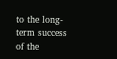to the long-term success of the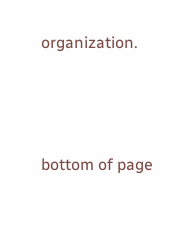organization.




bottom of page